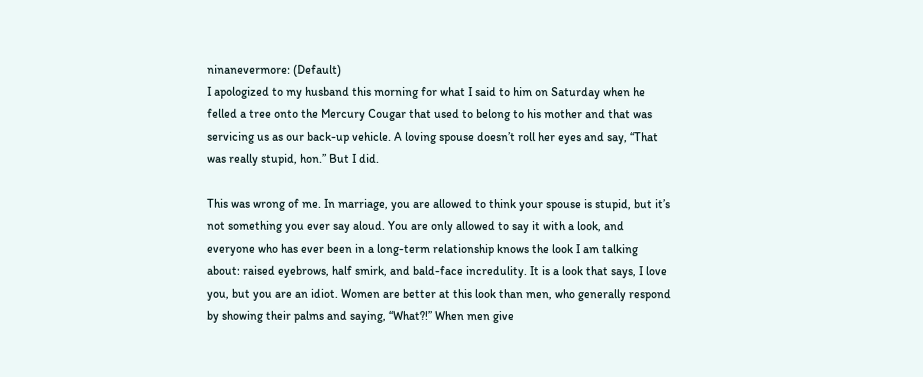ninanevermore: (Default)
I apologized to my husband this morning for what I said to him on Saturday when he felled a tree onto the Mercury Cougar that used to belong to his mother and that was servicing us as our back-up vehicle. A loving spouse doesn’t roll her eyes and say, “That was really stupid, hon.” But I did.

This was wrong of me. In marriage, you are allowed to think your spouse is stupid, but it’s not something you ever say aloud. You are only allowed to say it with a look, and everyone who has ever been in a long-term relationship knows the look I am talking about: raised eyebrows, half smirk, and bald-face incredulity. It is a look that says, I love you, but you are an idiot. Women are better at this look than men, who generally respond by showing their palms and saying, “What?!” When men give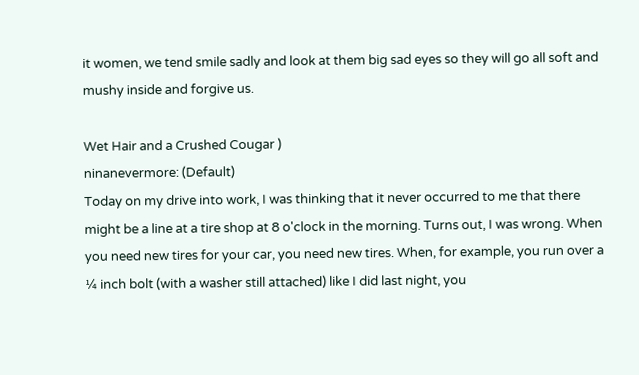it women, we tend smile sadly and look at them big sad eyes so they will go all soft and mushy inside and forgive us.

Wet Hair and a Crushed Cougar )
ninanevermore: (Default)
Today on my drive into work, I was thinking that it never occurred to me that there might be a line at a tire shop at 8 o'clock in the morning. Turns out, I was wrong. When you need new tires for your car, you need new tires. When, for example, you run over a ¼ inch bolt (with a washer still attached) like I did last night, you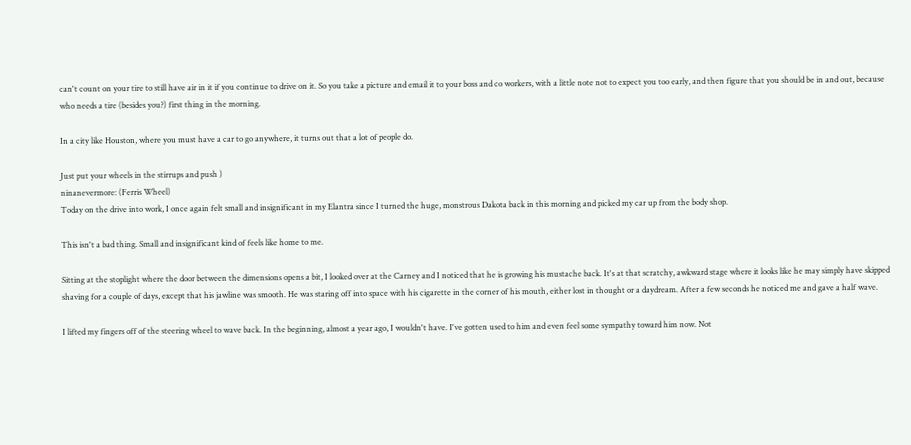can't count on your tire to still have air in it if you continue to drive on it. So you take a picture and email it to your boss and co workers, with a little note not to expect you too early, and then figure that you should be in and out, because who needs a tire (besides you?) first thing in the morning.

In a city like Houston, where you must have a car to go anywhere, it turns out that a lot of people do.

Just put your wheels in the stirrups and push )
ninanevermore: (Ferris Wheel)
Today on the drive into work, I once again felt small and insignificant in my Elantra since I turned the huge, monstrous Dakota back in this morning and picked my car up from the body shop.

This isn't a bad thing. Small and insignificant kind of feels like home to me.

Sitting at the stoplight where the door between the dimensions opens a bit, I looked over at the Carney and I noticed that he is growing his mustache back. It's at that scratchy, awkward stage where it looks like he may simply have skipped shaving for a couple of days, except that his jawline was smooth. He was staring off into space with his cigarette in the corner of his mouth, either lost in thought or a daydream. After a few seconds he noticed me and gave a half wave.

I lifted my fingers off of the steering wheel to wave back. In the beginning, almost a year ago, I wouldn't have. I've gotten used to him and even feel some sympathy toward him now. Not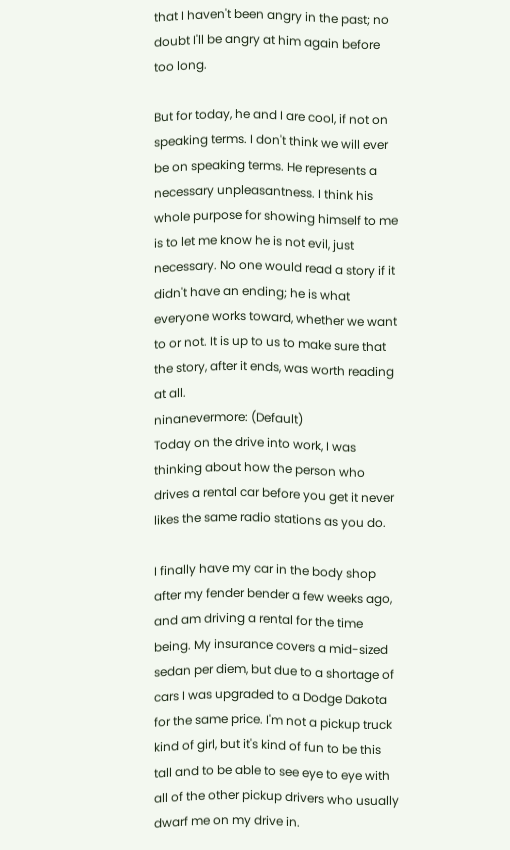that I haven't been angry in the past; no doubt I'll be angry at him again before too long.

But for today, he and I are cool, if not on speaking terms. I don't think we will ever be on speaking terms. He represents a necessary unpleasantness. I think his whole purpose for showing himself to me is to let me know he is not evil, just necessary. No one would read a story if it didn't have an ending; he is what everyone works toward, whether we want to or not. It is up to us to make sure that the story, after it ends, was worth reading at all.
ninanevermore: (Default)
Today on the drive into work, I was thinking about how the person who drives a rental car before you get it never likes the same radio stations as you do.

I finally have my car in the body shop after my fender bender a few weeks ago, and am driving a rental for the time being. My insurance covers a mid-sized sedan per diem, but due to a shortage of cars I was upgraded to a Dodge Dakota for the same price. I'm not a pickup truck kind of girl, but it's kind of fun to be this tall and to be able to see eye to eye with all of the other pickup drivers who usually dwarf me on my drive in.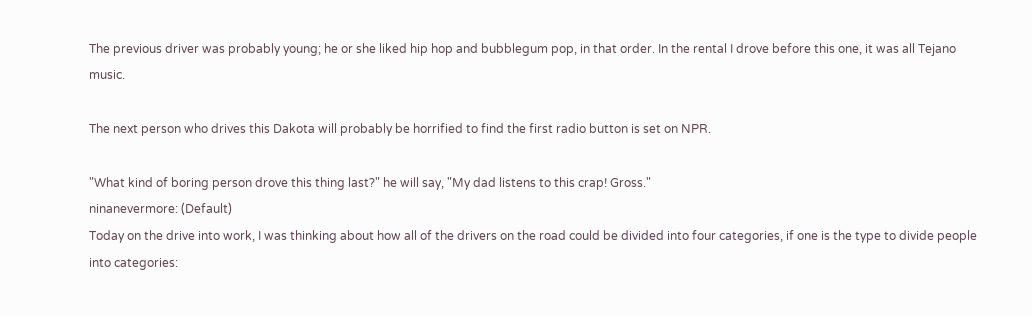The previous driver was probably young; he or she liked hip hop and bubblegum pop, in that order. In the rental I drove before this one, it was all Tejano music.

The next person who drives this Dakota will probably be horrified to find the first radio button is set on NPR.

"What kind of boring person drove this thing last?" he will say, "My dad listens to this crap! Gross."
ninanevermore: (Default)
Today on the drive into work, I was thinking about how all of the drivers on the road could be divided into four categories, if one is the type to divide people into categories: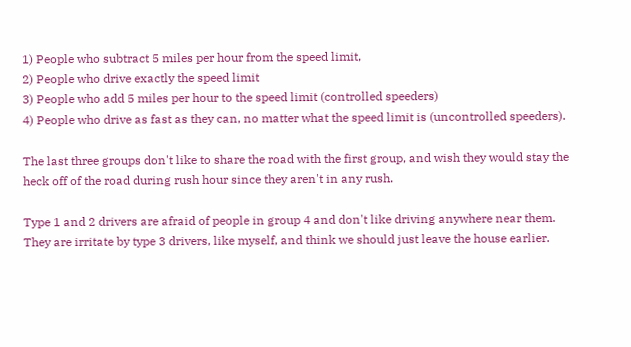1) People who subtract 5 miles per hour from the speed limit,
2) People who drive exactly the speed limit
3) People who add 5 miles per hour to the speed limit (controlled speeders)
4) People who drive as fast as they can, no matter what the speed limit is (uncontrolled speeders).

The last three groups don't like to share the road with the first group, and wish they would stay the heck off of the road during rush hour since they aren't in any rush.

Type 1 and 2 drivers are afraid of people in group 4 and don't like driving anywhere near them. They are irritate by type 3 drivers, like myself, and think we should just leave the house earlier.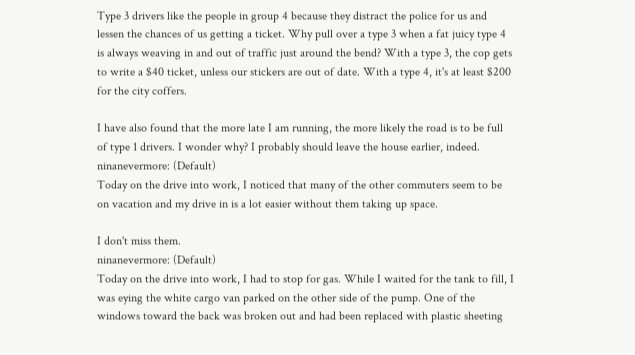Type 3 drivers like the people in group 4 because they distract the police for us and lessen the chances of us getting a ticket. Why pull over a type 3 when a fat juicy type 4 is always weaving in and out of traffic just around the bend? With a type 3, the cop gets to write a $40 ticket, unless our stickers are out of date. With a type 4, it's at least $200 for the city coffers.

I have also found that the more late I am running, the more likely the road is to be full of type 1 drivers. I wonder why? I probably should leave the house earlier, indeed.
ninanevermore: (Default)
Today on the drive into work, I noticed that many of the other commuters seem to be on vacation and my drive in is a lot easier without them taking up space.

I don't miss them.
ninanevermore: (Default)
Today on the drive into work, I had to stop for gas. While I waited for the tank to fill, I was eying the white cargo van parked on the other side of the pump. One of the windows toward the back was broken out and had been replaced with plastic sheeting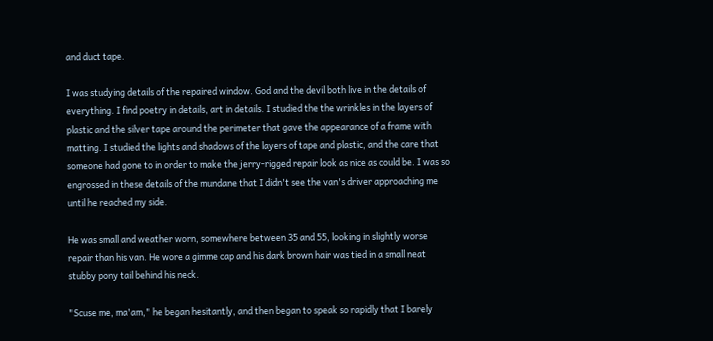and duct tape.

I was studying details of the repaired window. God and the devil both live in the details of everything. I find poetry in details, art in details. I studied the the wrinkles in the layers of plastic and the silver tape around the perimeter that gave the appearance of a frame with matting. I studied the lights and shadows of the layers of tape and plastic, and the care that someone had gone to in order to make the jerry-rigged repair look as nice as could be. I was so engrossed in these details of the mundane that I didn't see the van's driver approaching me until he reached my side.

He was small and weather worn, somewhere between 35 and 55, looking in slightly worse repair than his van. He wore a gimme cap and his dark brown hair was tied in a small neat stubby pony tail behind his neck.

"Scuse me, ma'am," he began hesitantly, and then began to speak so rapidly that I barely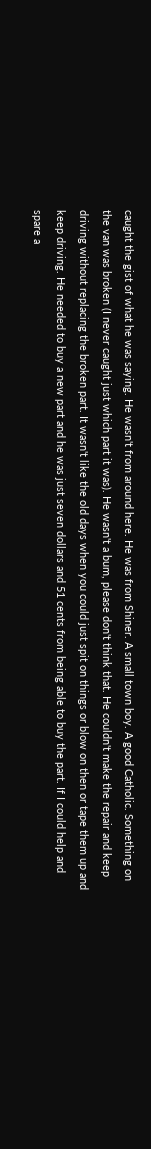caught the gist of what he was saying. He wasn't from around here. He was from Shiner. A small town boy. A good Catholic. Something on the van was broken (I never caught just which part it was). He wasn't a bum, please don't think that. He couldn't make the repair and keep driving without replacing the broken part. It wasn't like the old days when you could just spit on things or blow on then or tape them up and keep driving. He needed to buy a new part and he was just seven dollars and 51 cents from being able to buy the part. If I could help and spare a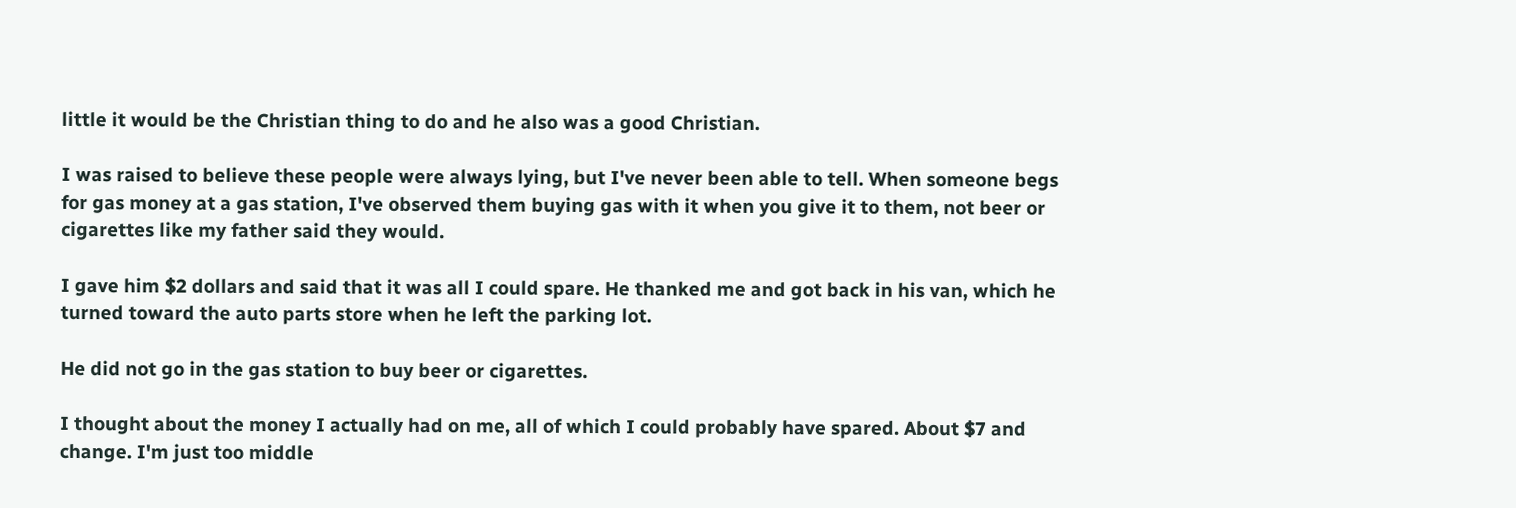little it would be the Christian thing to do and he also was a good Christian.

I was raised to believe these people were always lying, but I've never been able to tell. When someone begs for gas money at a gas station, I've observed them buying gas with it when you give it to them, not beer or cigarettes like my father said they would.

I gave him $2 dollars and said that it was all I could spare. He thanked me and got back in his van, which he turned toward the auto parts store when he left the parking lot.

He did not go in the gas station to buy beer or cigarettes.

I thought about the money I actually had on me, all of which I could probably have spared. About $7 and change. I'm just too middle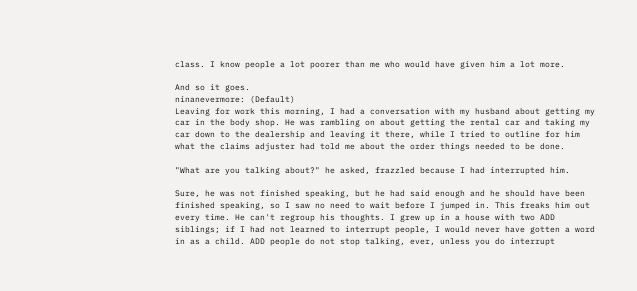class. I know people a lot poorer than me who would have given him a lot more.

And so it goes.
ninanevermore: (Default)
Leaving for work this morning, I had a conversation with my husband about getting my car in the body shop. He was rambling on about getting the rental car and taking my car down to the dealership and leaving it there, while I tried to outline for him what the claims adjuster had told me about the order things needed to be done.

"What are you talking about?" he asked, frazzled because I had interrupted him.

Sure, he was not finished speaking, but he had said enough and he should have been finished speaking, so I saw no need to wait before I jumped in. This freaks him out every time. He can't regroup his thoughts. I grew up in a house with two ADD siblings; if I had not learned to interrupt people, I would never have gotten a word in as a child. ADD people do not stop talking, ever, unless you do interrupt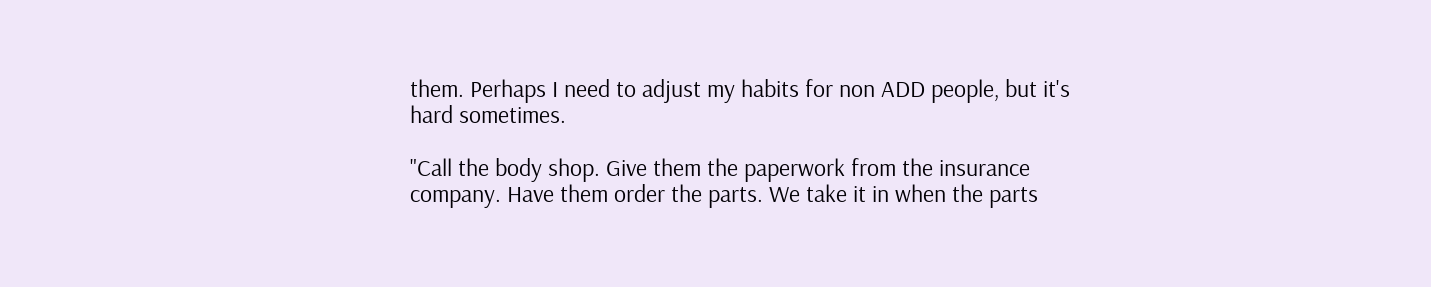them. Perhaps I need to adjust my habits for non ADD people, but it's hard sometimes.

"Call the body shop. Give them the paperwork from the insurance company. Have them order the parts. We take it in when the parts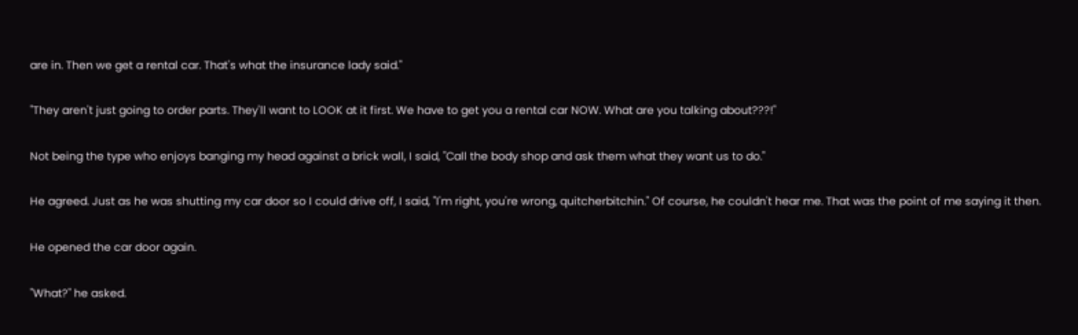are in. Then we get a rental car. That's what the insurance lady said."

"They aren't just going to order parts. They'll want to LOOK at it first. We have to get you a rental car NOW. What are you talking about???!"

Not being the type who enjoys banging my head against a brick wall, I said, "Call the body shop and ask them what they want us to do."

He agreed. Just as he was shutting my car door so I could drive off, I said, "I'm right, you're wrong, quitcherbitchin." Of course, he couldn't hear me. That was the point of me saying it then.

He opened the car door again.

"What?" he asked.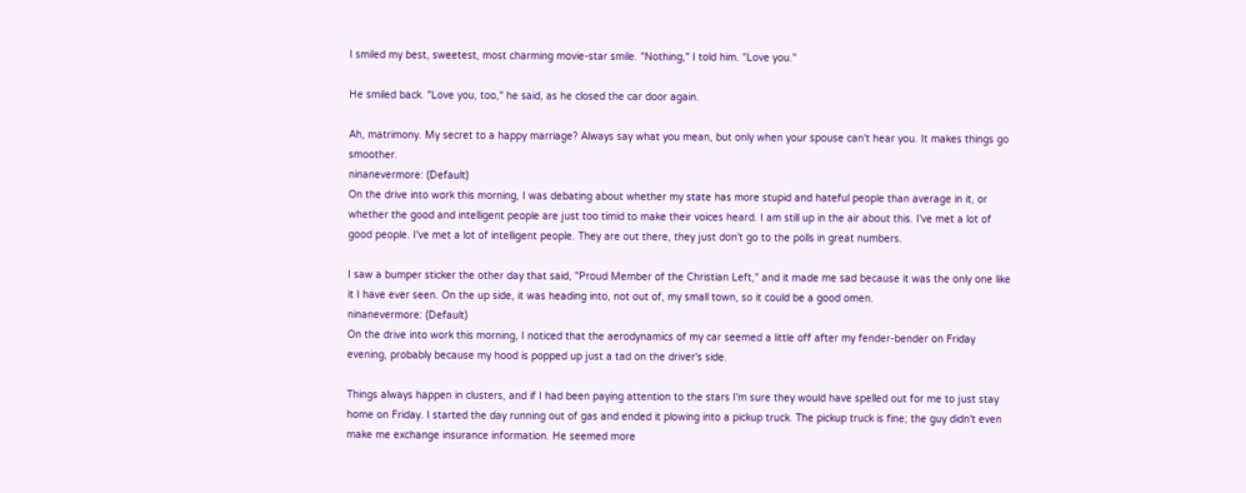I smiled my best, sweetest, most charming movie-star smile. "Nothing," I told him. "Love you."

He smiled back. "Love you, too," he said, as he closed the car door again.

Ah, matrimony. My secret to a happy marriage? Always say what you mean, but only when your spouse can't hear you. It makes things go smoother.
ninanevermore: (Default)
On the drive into work this morning, I was debating about whether my state has more stupid and hateful people than average in it, or whether the good and intelligent people are just too timid to make their voices heard. I am still up in the air about this. I've met a lot of good people. I've met a lot of intelligent people. They are out there, they just don't go to the polls in great numbers.

I saw a bumper sticker the other day that said, "Proud Member of the Christian Left," and it made me sad because it was the only one like it I have ever seen. On the up side, it was heading into, not out of, my small town, so it could be a good omen.
ninanevermore: (Default)
On the drive into work this morning, I noticed that the aerodynamics of my car seemed a little off after my fender-bender on Friday evening, probably because my hood is popped up just a tad on the driver's side.

Things always happen in clusters, and if I had been paying attention to the stars I'm sure they would have spelled out for me to just stay home on Friday. I started the day running out of gas and ended it plowing into a pickup truck. The pickup truck is fine; the guy didn't even make me exchange insurance information. He seemed more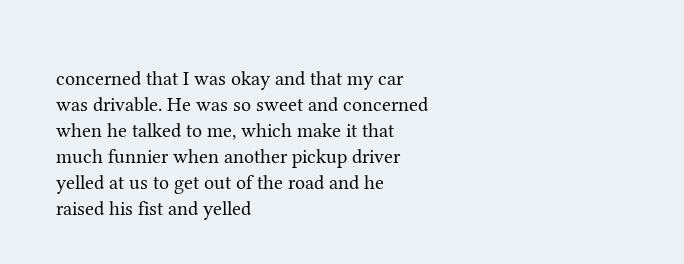concerned that I was okay and that my car was drivable. He was so sweet and concerned when he talked to me, which make it that much funnier when another pickup driver yelled at us to get out of the road and he raised his fist and yelled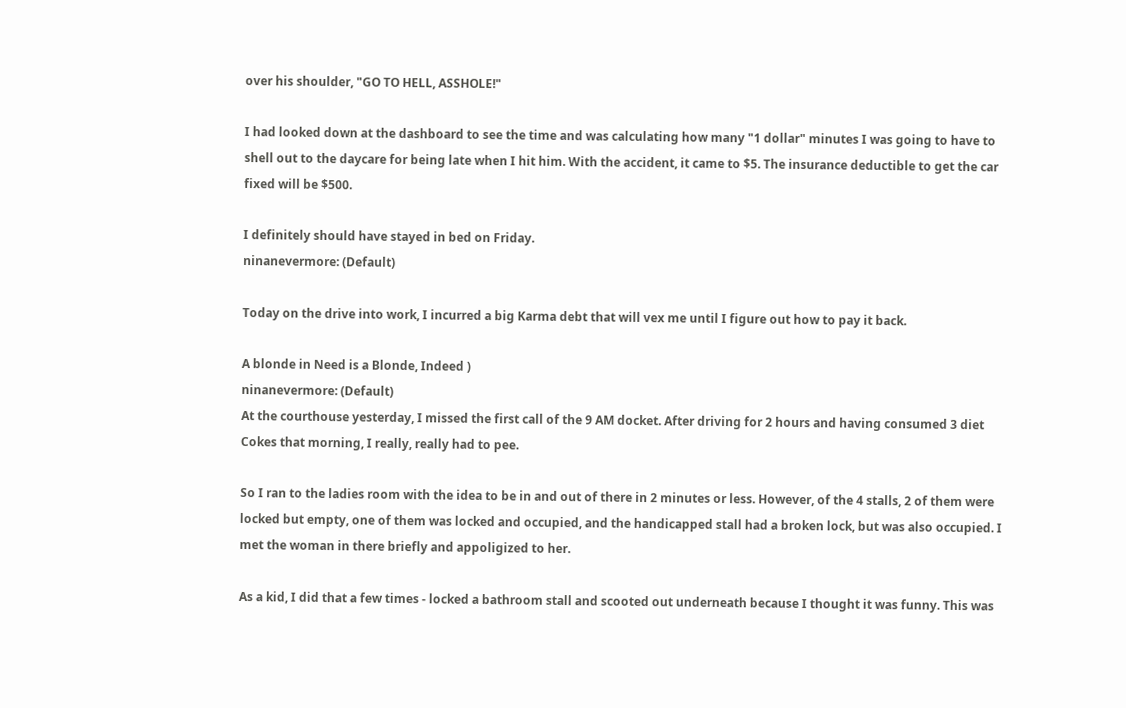over his shoulder, "GO TO HELL, ASSHOLE!"

I had looked down at the dashboard to see the time and was calculating how many "1 dollar" minutes I was going to have to shell out to the daycare for being late when I hit him. With the accident, it came to $5. The insurance deductible to get the car fixed will be $500.

I definitely should have stayed in bed on Friday.
ninanevermore: (Default)

Today on the drive into work, I incurred a big Karma debt that will vex me until I figure out how to pay it back.

A blonde in Need is a Blonde, Indeed )
ninanevermore: (Default)
At the courthouse yesterday, I missed the first call of the 9 AM docket. After driving for 2 hours and having consumed 3 diet Cokes that morning, I really, really had to pee.

So I ran to the ladies room with the idea to be in and out of there in 2 minutes or less. However, of the 4 stalls, 2 of them were locked but empty, one of them was locked and occupied, and the handicapped stall had a broken lock, but was also occupied. I met the woman in there briefly and appoligized to her.

As a kid, I did that a few times - locked a bathroom stall and scooted out underneath because I thought it was funny. This was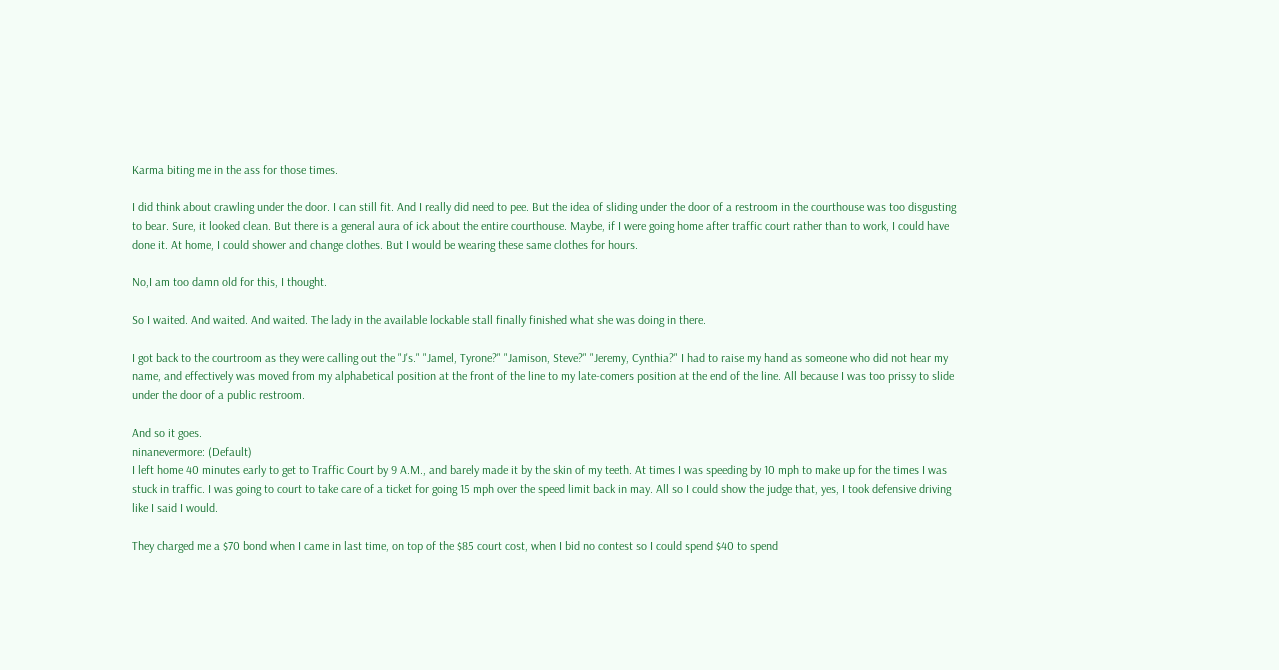Karma biting me in the ass for those times.

I did think about crawling under the door. I can still fit. And I really did need to pee. But the idea of sliding under the door of a restroom in the courthouse was too disgusting to bear. Sure, it looked clean. But there is a general aura of ick about the entire courthouse. Maybe, if I were going home after traffic court rather than to work, I could have done it. At home, I could shower and change clothes. But I would be wearing these same clothes for hours.

No,I am too damn old for this, I thought.

So I waited. And waited. And waited. The lady in the available lockable stall finally finished what she was doing in there.

I got back to the courtroom as they were calling out the "J's." "Jamel, Tyrone?" "Jamison, Steve?" "Jeremy, Cynthia?" I had to raise my hand as someone who did not hear my name, and effectively was moved from my alphabetical position at the front of the line to my late-comers position at the end of the line. All because I was too prissy to slide under the door of a public restroom.

And so it goes.
ninanevermore: (Default)
I left home 40 minutes early to get to Traffic Court by 9 A.M., and barely made it by the skin of my teeth. At times I was speeding by 10 mph to make up for the times I was stuck in traffic. I was going to court to take care of a ticket for going 15 mph over the speed limit back in may. All so I could show the judge that, yes, I took defensive driving like I said I would.

They charged me a $70 bond when I came in last time, on top of the $85 court cost, when I bid no contest so I could spend $40 to spend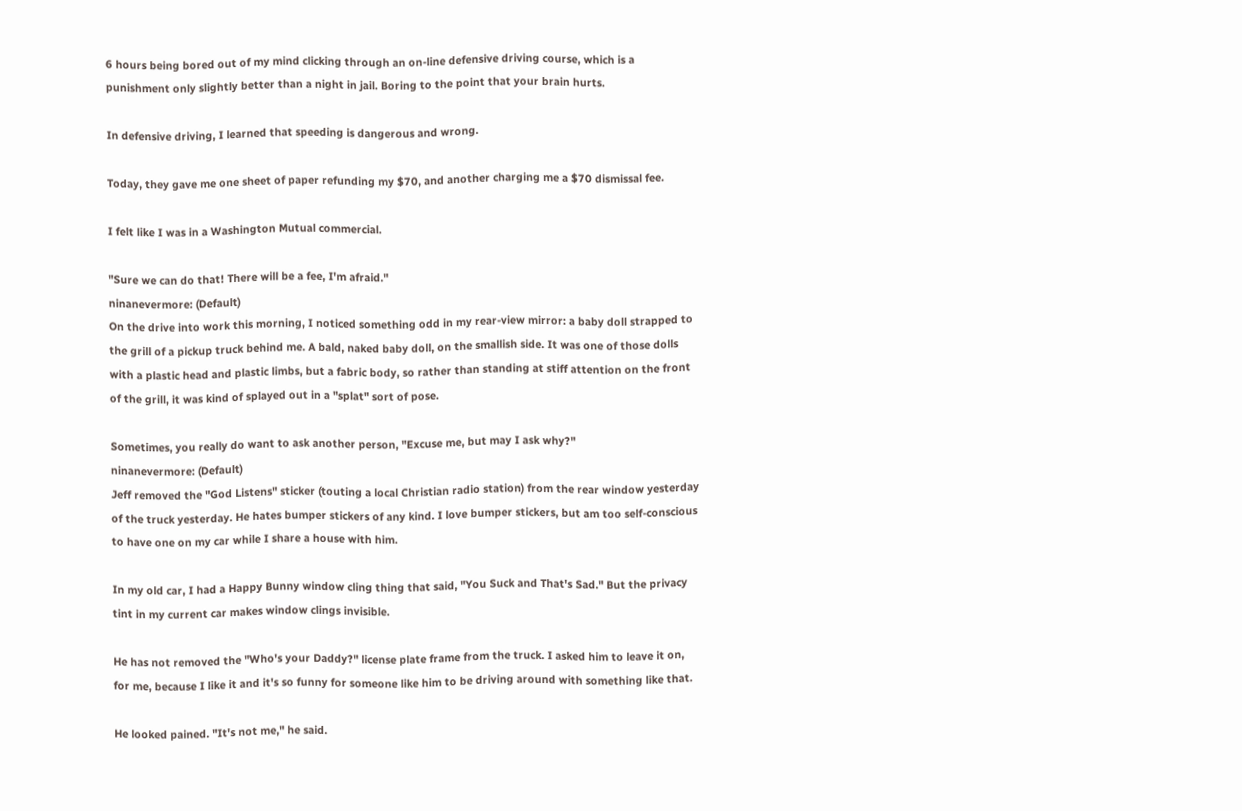6 hours being bored out of my mind clicking through an on-line defensive driving course, which is a punishment only slightly better than a night in jail. Boring to the point that your brain hurts.

In defensive driving, I learned that speeding is dangerous and wrong.

Today, they gave me one sheet of paper refunding my $70, and another charging me a $70 dismissal fee.

I felt like I was in a Washington Mutual commercial.

"Sure we can do that! There will be a fee, I'm afraid."
ninanevermore: (Default)
On the drive into work this morning, I noticed something odd in my rear-view mirror: a baby doll strapped to the grill of a pickup truck behind me. A bald, naked baby doll, on the smallish side. It was one of those dolls with a plastic head and plastic limbs, but a fabric body, so rather than standing at stiff attention on the front of the grill, it was kind of splayed out in a "splat" sort of pose.

Sometimes, you really do want to ask another person, "Excuse me, but may I ask why?"
ninanevermore: (Default)
Jeff removed the "God Listens" sticker (touting a local Christian radio station) from the rear window yesterday of the truck yesterday. He hates bumper stickers of any kind. I love bumper stickers, but am too self-conscious to have one on my car while I share a house with him.

In my old car, I had a Happy Bunny window cling thing that said, "You Suck and That's Sad." But the privacy tint in my current car makes window clings invisible.

He has not removed the "Who's your Daddy?" license plate frame from the truck. I asked him to leave it on, for me, because I like it and it's so funny for someone like him to be driving around with something like that.

He looked pained. "It's not me," he said.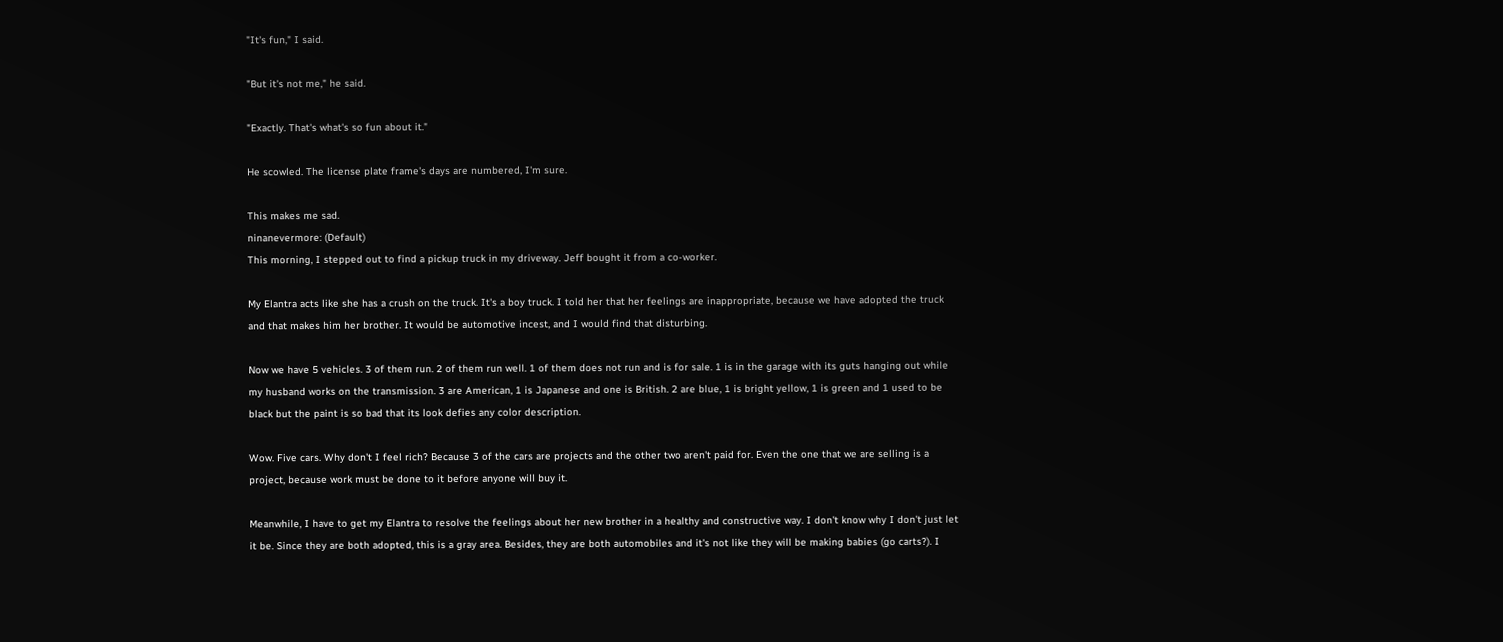"It's fun," I said.

"But it's not me," he said.

"Exactly. That's what's so fun about it."

He scowled. The license plate frame's days are numbered, I'm sure.

This makes me sad.
ninanevermore: (Default)
This morning, I stepped out to find a pickup truck in my driveway. Jeff bought it from a co-worker.

My Elantra acts like she has a crush on the truck. It's a boy truck. I told her that her feelings are inappropriate, because we have adopted the truck and that makes him her brother. It would be automotive incest, and I would find that disturbing.

Now we have 5 vehicles. 3 of them run. 2 of them run well. 1 of them does not run and is for sale. 1 is in the garage with its guts hanging out while my husband works on the transmission. 3 are American, 1 is Japanese and one is British. 2 are blue, 1 is bright yellow, 1 is green and 1 used to be black but the paint is so bad that its look defies any color description.

Wow. Five cars. Why don't I feel rich? Because 3 of the cars are projects and the other two aren't paid for. Even the one that we are selling is a project, because work must be done to it before anyone will buy it.

Meanwhile, I have to get my Elantra to resolve the feelings about her new brother in a healthy and constructive way. I don't know why I don't just let it be. Since they are both adopted, this is a gray area. Besides, they are both automobiles and it's not like they will be making babies (go carts?). I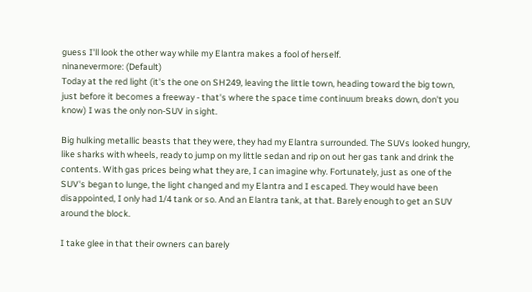guess I'll look the other way while my Elantra makes a fool of herself.
ninanevermore: (Default)
Today at the red light (it's the one on SH249, leaving the little town, heading toward the big town, just before it becomes a freeway - that's where the space time continuum breaks down, don't you know) I was the only non-SUV in sight.

Big hulking metallic beasts that they were, they had my Elantra surrounded. The SUVs looked hungry, like sharks with wheels, ready to jump on my little sedan and rip on out her gas tank and drink the contents. With gas prices being what they are, I can imagine why. Fortunately, just as one of the SUV's began to lunge, the light changed and my Elantra and I escaped. They would have been disappointed, I only had 1/4 tank or so. And an Elantra tank, at that. Barely enough to get an SUV around the block.

I take glee in that their owners can barely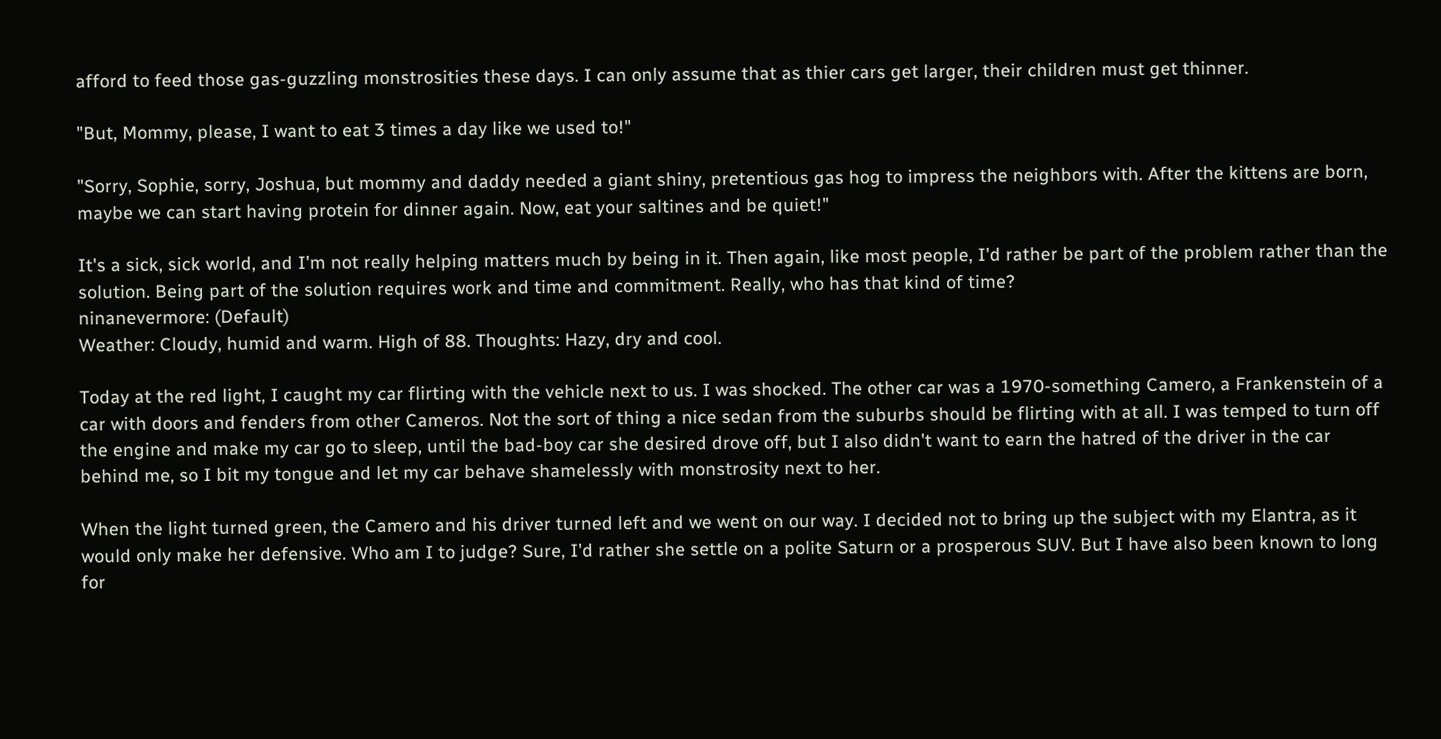afford to feed those gas-guzzling monstrosities these days. I can only assume that as thier cars get larger, their children must get thinner.

"But, Mommy, please, I want to eat 3 times a day like we used to!"

"Sorry, Sophie, sorry, Joshua, but mommy and daddy needed a giant shiny, pretentious gas hog to impress the neighbors with. After the kittens are born, maybe we can start having protein for dinner again. Now, eat your saltines and be quiet!"

It's a sick, sick world, and I'm not really helping matters much by being in it. Then again, like most people, I'd rather be part of the problem rather than the solution. Being part of the solution requires work and time and commitment. Really, who has that kind of time?
ninanevermore: (Default)
Weather: Cloudy, humid and warm. High of 88. Thoughts: Hazy, dry and cool.

Today at the red light, I caught my car flirting with the vehicle next to us. I was shocked. The other car was a 1970-something Camero, a Frankenstein of a car with doors and fenders from other Cameros. Not the sort of thing a nice sedan from the suburbs should be flirting with at all. I was temped to turn off the engine and make my car go to sleep, until the bad-boy car she desired drove off, but I also didn't want to earn the hatred of the driver in the car behind me, so I bit my tongue and let my car behave shamelessly with monstrosity next to her.

When the light turned green, the Camero and his driver turned left and we went on our way. I decided not to bring up the subject with my Elantra, as it would only make her defensive. Who am I to judge? Sure, I'd rather she settle on a polite Saturn or a prosperous SUV. But I have also been known to long for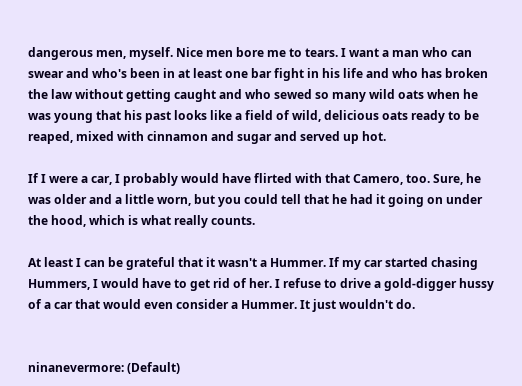dangerous men, myself. Nice men bore me to tears. I want a man who can swear and who's been in at least one bar fight in his life and who has broken the law without getting caught and who sewed so many wild oats when he was young that his past looks like a field of wild, delicious oats ready to be reaped, mixed with cinnamon and sugar and served up hot.

If I were a car, I probably would have flirted with that Camero, too. Sure, he was older and a little worn, but you could tell that he had it going on under the hood, which is what really counts.

At least I can be grateful that it wasn't a Hummer. If my car started chasing Hummers, I would have to get rid of her. I refuse to drive a gold-digger hussy of a car that would even consider a Hummer. It just wouldn't do.


ninanevermore: (Default)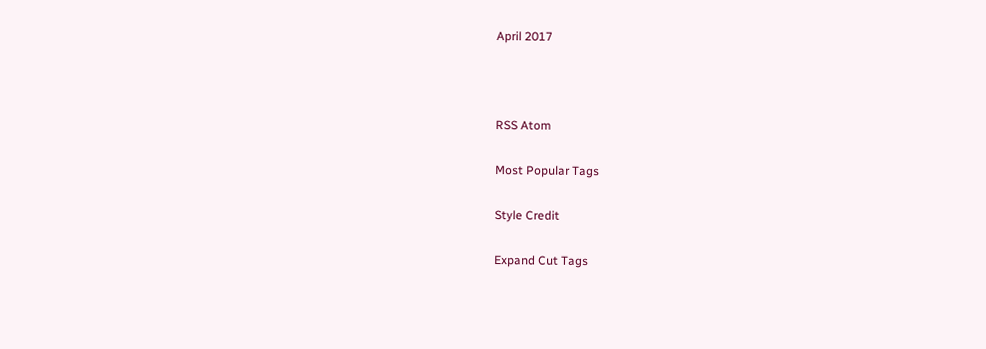April 2017



RSS Atom

Most Popular Tags

Style Credit

Expand Cut Tags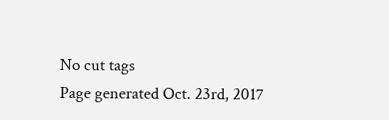No cut tags
Page generated Oct. 23rd, 2017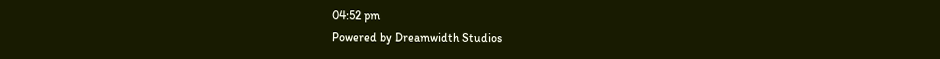04:52 pm
Powered by Dreamwidth Studios